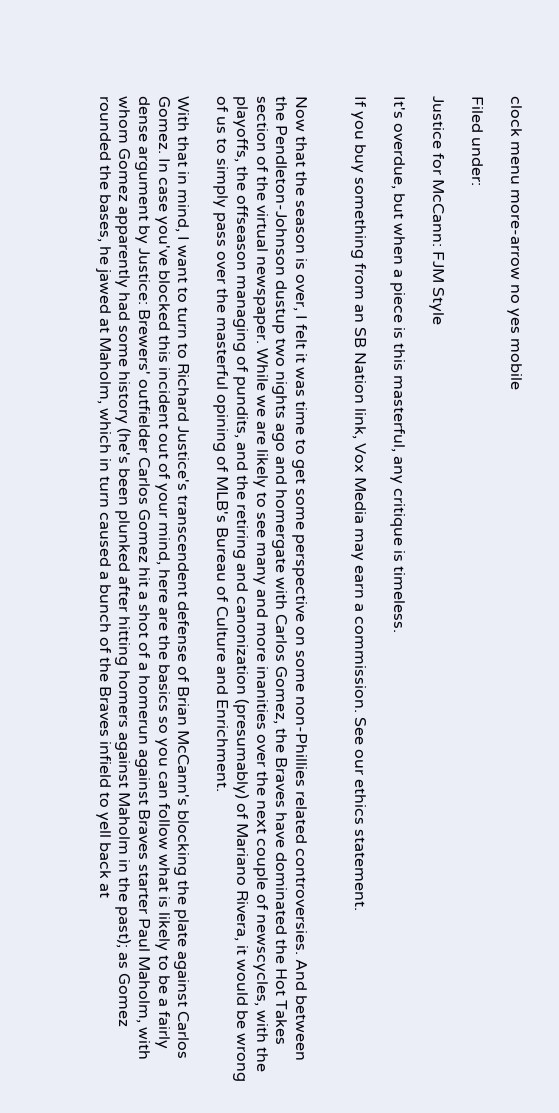clock menu more-arrow no yes mobile

Filed under:

Justice for McCann: FJM Style

It's overdue, but when a piece is this masterful, any critique is timeless.

If you buy something from an SB Nation link, Vox Media may earn a commission. See our ethics statement.


Now that the season is over, I felt it was time to get some perspective on some non-Phillies related controversies. And between the Pendleton-Johnson dustup two nights ago and homergate with Carlos Gomez, the Braves have dominated the Hot Takes section of the virtual newspaper. While we are likely to see many and more inanities over the next couple of newscycles, with the playoffs, the offseason managing of pundits, and the retiring and canonization (presumably) of Mariano Rivera, it would be wrong of us to simply pass over the masterful opining of MLB's Bureau of Culture and Enrichment.

With that in mind, I want to turn to Richard Justice's transcendent defense of Brian McCann's blocking the plate against Carlos Gomez. In case you've blocked this incident out of your mind, here are the basics so you can follow what is likely to be a fairly dense argument by Justice: Brewers' outfielder Carlos Gomez hit a shot of a homerun against Braves starter Paul Maholm, with whom Gomez apparently had some history (he's been plunked after hitting homers against Maholm in the past); as Gomez rounded the bases, he jawed at Maholm, which in turn caused a bunch of the Braves infield to yell back at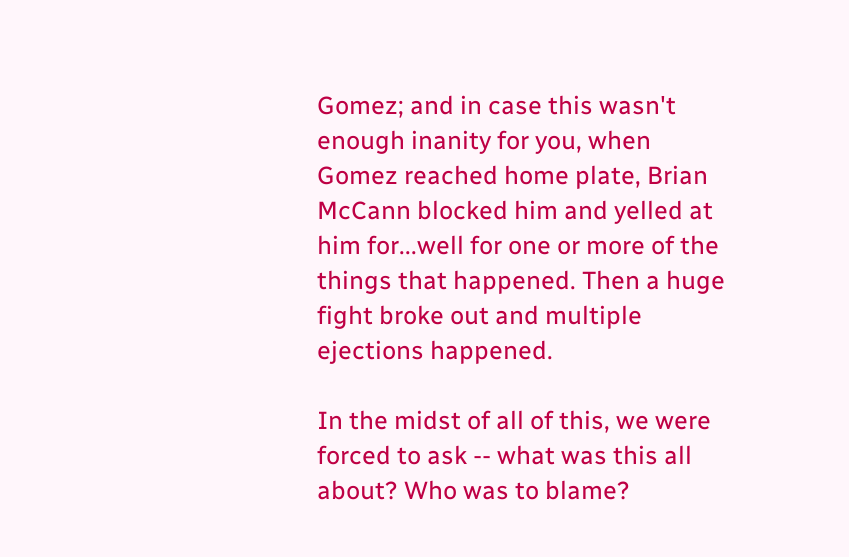Gomez; and in case this wasn't enough inanity for you, when Gomez reached home plate, Brian McCann blocked him and yelled at him for...well for one or more of the things that happened. Then a huge fight broke out and multiple ejections happened.

In the midst of all of this, we were forced to ask -- what was this all about? Who was to blame?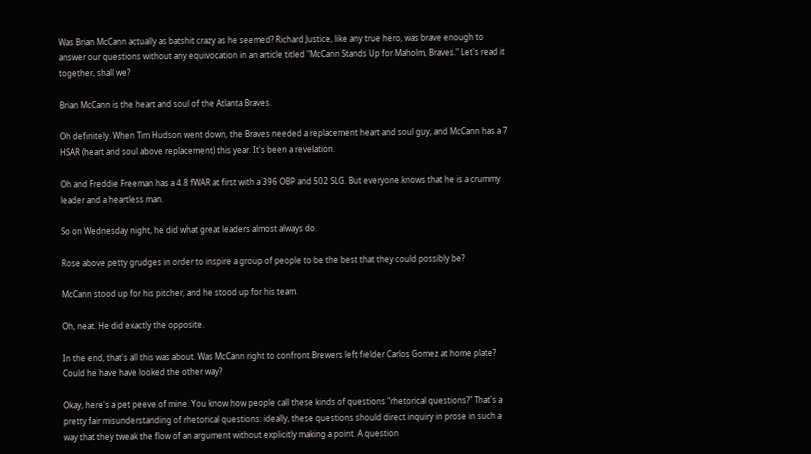Was Brian McCann actually as batshit crazy as he seemed? Richard Justice, like any true hero, was brave enough to answer our questions without any equivocation in an article titled "McCann Stands Up for Maholm, Braves." Let's read it together, shall we?

Brian McCann is the heart and soul of the Atlanta Braves.

Oh definitely. When Tim Hudson went down, the Braves needed a replacement heart and soul guy, and McCann has a 7 HSAR (heart and soul above replacement) this year. It's been a revelation.

Oh and Freddie Freeman has a 4.8 fWAR at first with a 396 OBP and 502 SLG. But everyone knows that he is a crummy leader and a heartless man.

So on Wednesday night, he did what great leaders almost always do.

Rose above petty grudges in order to inspire a group of people to be the best that they could possibly be?

McCann stood up for his pitcher, and he stood up for his team.

Oh, neat. He did exactly the opposite.

In the end, that's all this was about. Was McCann right to confront Brewers left fielder Carlos Gomez at home plate? Could he have have looked the other way?

Okay, here's a pet peeve of mine. You know how people call these kinds of questions "rhetorical questions?" That's a pretty fair misunderstanding of rhetorical questions: ideally, these questions should direct inquiry in prose in such a way that they tweak the flow of an argument without explicitly making a point. A question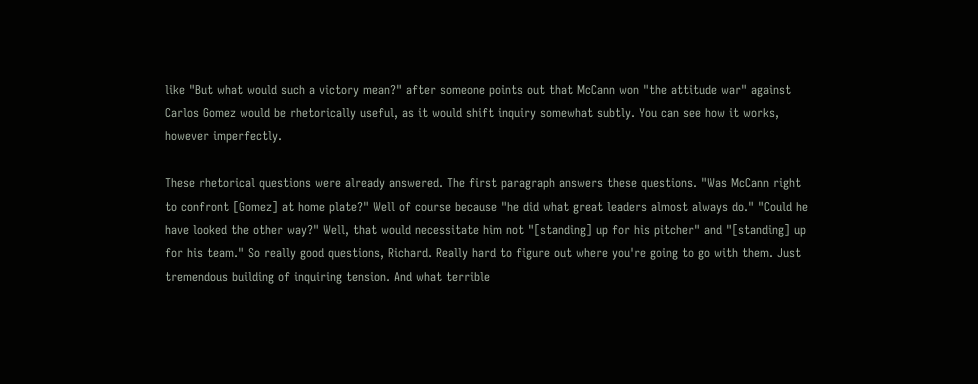like "But what would such a victory mean?" after someone points out that McCann won "the attitude war" against Carlos Gomez would be rhetorically useful, as it would shift inquiry somewhat subtly. You can see how it works, however imperfectly.

These rhetorical questions were already answered. The first paragraph answers these questions. "Was McCann right to confront [Gomez] at home plate?" Well of course because "he did what great leaders almost always do." "Could he have looked the other way?" Well, that would necessitate him not "[standing] up for his pitcher" and "[standing] up for his team." So really good questions, Richard. Really hard to figure out where you're going to go with them. Just tremendous building of inquiring tension. And what terrible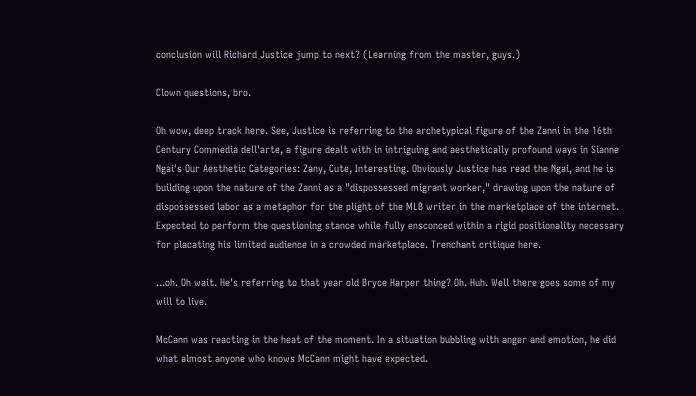conclusion will Richard Justice jump to next? (Learning from the master, guys.)

Clown questions, bro.

Oh wow, deep track here. See, Justice is referring to the archetypical figure of the Zanni in the 16th Century Commedia dell'arte, a figure dealt with in intriguing and aesthetically profound ways in Sianne Ngai's Our Aesthetic Categories: Zany, Cute, Interesting. Obviously Justice has read the Ngai, and he is building upon the nature of the Zanni as a "dispossessed migrant worker," drawing upon the nature of dispossessed labor as a metaphor for the plight of the MLB writer in the marketplace of the internet. Expected to perform the questioning stance while fully ensconced within a rigid positionality necessary for placating his limited audience in a crowded marketplace. Trenchant critique here.

...oh. Oh wait. He's referring to that year old Bryce Harper thing? Oh. Huh. Well there goes some of my will to live.

McCann was reacting in the heat of the moment. In a situation bubbling with anger and emotion, he did what almost anyone who knows McCann might have expected.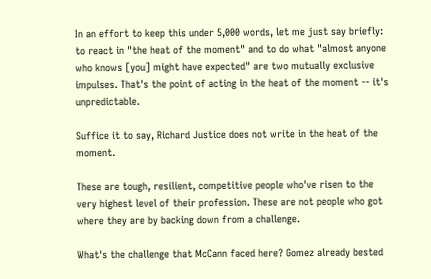In an effort to keep this under 5,000 words, let me just say briefly: to react in "the heat of the moment" and to do what "almost anyone who knows [you] might have expected" are two mutually exclusive impulses. That's the point of acting in the heat of the moment -- it's unpredictable.

Suffice it to say, Richard Justice does not write in the heat of the moment.

These are tough, resilient, competitive people who've risen to the very highest level of their profession. These are not people who got where they are by backing down from a challenge.

What's the challenge that McCann faced here? Gomez already bested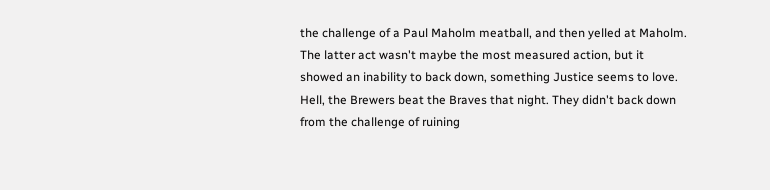the challenge of a Paul Maholm meatball, and then yelled at Maholm. The latter act wasn't maybe the most measured action, but it showed an inability to back down, something Justice seems to love. Hell, the Brewers beat the Braves that night. They didn't back down from the challenge of ruining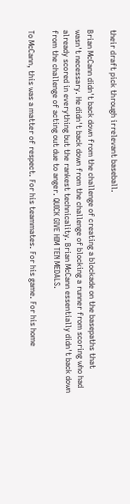their draft pick through irrelevant baseball.

Brian McCann didn't back down from the challenge of creating a blockade on the basepaths that wasn't necessary. He didn't back down from the challenge of blocking a runner from scoring who had already scored in everything but the rankest technicality. Brian McCann essentially didn't back down from the challenge of acting out due to anger. QUICK GIVE HIM TEN MEDALS.

To McCann, this was a matter of respect. For his teammates. For his game. For his home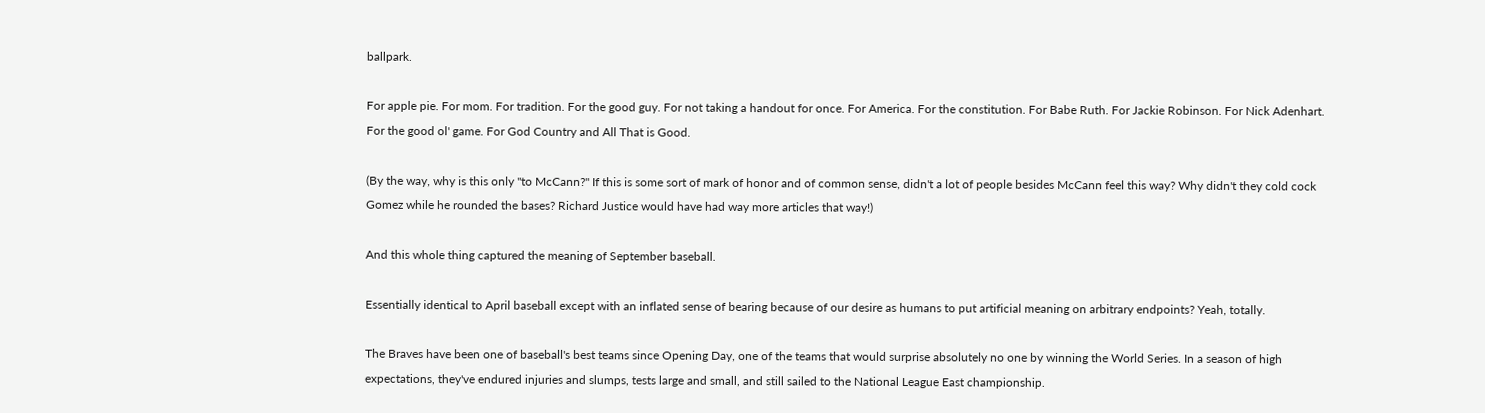ballpark.

For apple pie. For mom. For tradition. For the good guy. For not taking a handout for once. For America. For the constitution. For Babe Ruth. For Jackie Robinson. For Nick Adenhart. For the good ol' game. For God Country and All That is Good.

(By the way, why is this only "to McCann?" If this is some sort of mark of honor and of common sense, didn't a lot of people besides McCann feel this way? Why didn't they cold cock Gomez while he rounded the bases? Richard Justice would have had way more articles that way!)

And this whole thing captured the meaning of September baseball.

Essentially identical to April baseball except with an inflated sense of bearing because of our desire as humans to put artificial meaning on arbitrary endpoints? Yeah, totally.

The Braves have been one of baseball's best teams since Opening Day, one of the teams that would surprise absolutely no one by winning the World Series. In a season of high expectations, they've endured injuries and slumps, tests large and small, and still sailed to the National League East championship.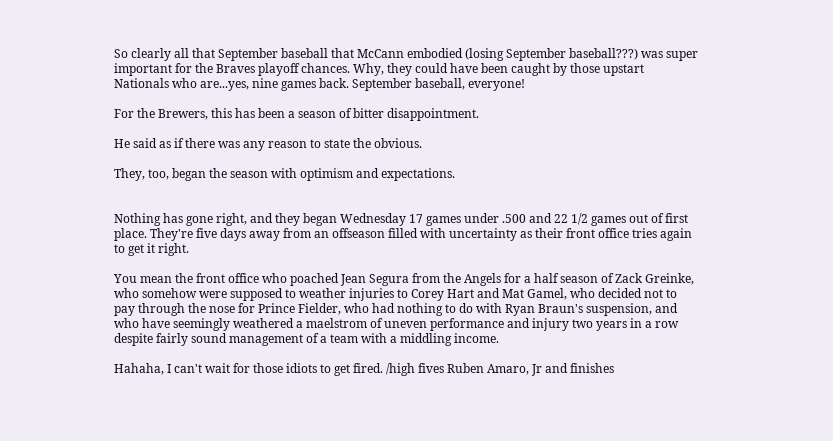So clearly all that September baseball that McCann embodied (losing September baseball???) was super important for the Braves playoff chances. Why, they could have been caught by those upstart Nationals who are...yes, nine games back. September baseball, everyone!

For the Brewers, this has been a season of bitter disappointment.

He said as if there was any reason to state the obvious.

They, too, began the season with optimism and expectations.


Nothing has gone right, and they began Wednesday 17 games under .500 and 22 1/2 games out of first place. They're five days away from an offseason filled with uncertainty as their front office tries again to get it right.

You mean the front office who poached Jean Segura from the Angels for a half season of Zack Greinke, who somehow were supposed to weather injuries to Corey Hart and Mat Gamel, who decided not to pay through the nose for Prince Fielder, who had nothing to do with Ryan Braun's suspension, and who have seemingly weathered a maelstrom of uneven performance and injury two years in a row despite fairly sound management of a team with a middling income.

Hahaha, I can't wait for those idiots to get fired. /high fives Ruben Amaro, Jr and finishes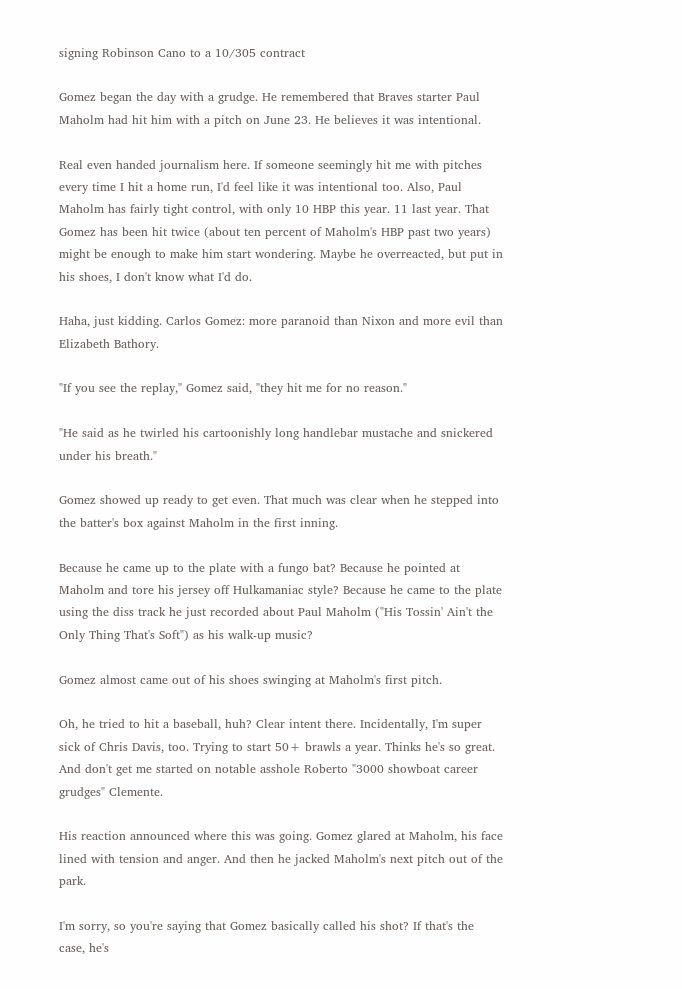signing Robinson Cano to a 10/305 contract

Gomez began the day with a grudge. He remembered that Braves starter Paul Maholm had hit him with a pitch on June 23. He believes it was intentional.

Real even handed journalism here. If someone seemingly hit me with pitches every time I hit a home run, I'd feel like it was intentional too. Also, Paul Maholm has fairly tight control, with only 10 HBP this year. 11 last year. That Gomez has been hit twice (about ten percent of Maholm's HBP past two years) might be enough to make him start wondering. Maybe he overreacted, but put in his shoes, I don't know what I'd do.

Haha, just kidding. Carlos Gomez: more paranoid than Nixon and more evil than Elizabeth Bathory.

"If you see the replay," Gomez said, "they hit me for no reason."

"He said as he twirled his cartoonishly long handlebar mustache and snickered under his breath."

Gomez showed up ready to get even. That much was clear when he stepped into the batter's box against Maholm in the first inning.

Because he came up to the plate with a fungo bat? Because he pointed at Maholm and tore his jersey off Hulkamaniac style? Because he came to the plate using the diss track he just recorded about Paul Maholm ("His Tossin' Ain't the Only Thing That's Soft") as his walk-up music?

Gomez almost came out of his shoes swinging at Maholm's first pitch.

Oh, he tried to hit a baseball, huh? Clear intent there. Incidentally, I'm super sick of Chris Davis, too. Trying to start 50+ brawls a year. Thinks he's so great. And don't get me started on notable asshole Roberto "3000 showboat career grudges" Clemente.

His reaction announced where this was going. Gomez glared at Maholm, his face lined with tension and anger. And then he jacked Maholm's next pitch out of the park.

I'm sorry, so you're saying that Gomez basically called his shot? If that's the case, he's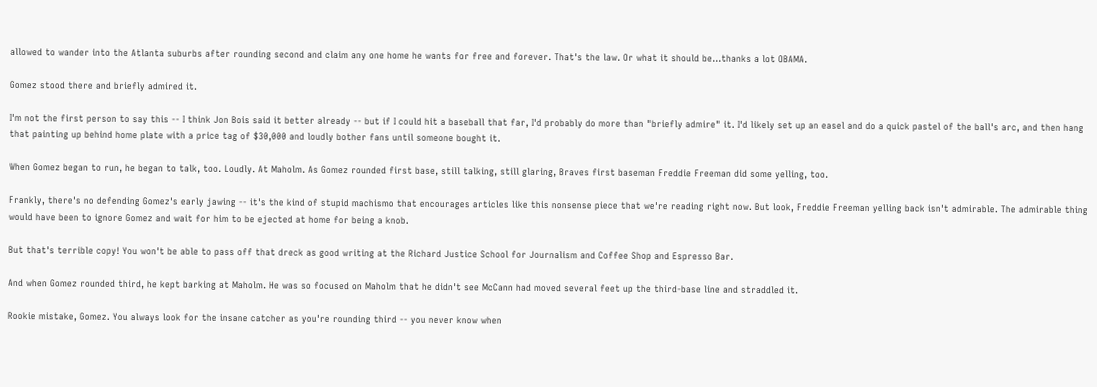allowed to wander into the Atlanta suburbs after rounding second and claim any one home he wants for free and forever. That's the law. Or what it should be...thanks a lot OBAMA.

Gomez stood there and briefly admired it.

I'm not the first person to say this -- I think Jon Bois said it better already -- but if I could hit a baseball that far, I'd probably do more than "briefly admire" it. I'd likely set up an easel and do a quick pastel of the ball's arc, and then hang that painting up behind home plate with a price tag of $30,000 and loudly bother fans until someone bought it.

When Gomez began to run, he began to talk, too. Loudly. At Maholm. As Gomez rounded first base, still talking, still glaring, Braves first baseman Freddie Freeman did some yelling, too.

Frankly, there's no defending Gomez's early jawing -- it's the kind of stupid machismo that encourages articles like this nonsense piece that we're reading right now. But look, Freddie Freeman yelling back isn't admirable. The admirable thing would have been to ignore Gomez and wait for him to be ejected at home for being a knob.

But that's terrible copy! You won't be able to pass off that dreck as good writing at the Richard Justice School for Journalism and Coffee Shop and Espresso Bar.

And when Gomez rounded third, he kept barking at Maholm. He was so focused on Maholm that he didn't see McCann had moved several feet up the third-base line and straddled it.

Rookie mistake, Gomez. You always look for the insane catcher as you're rounding third -- you never know when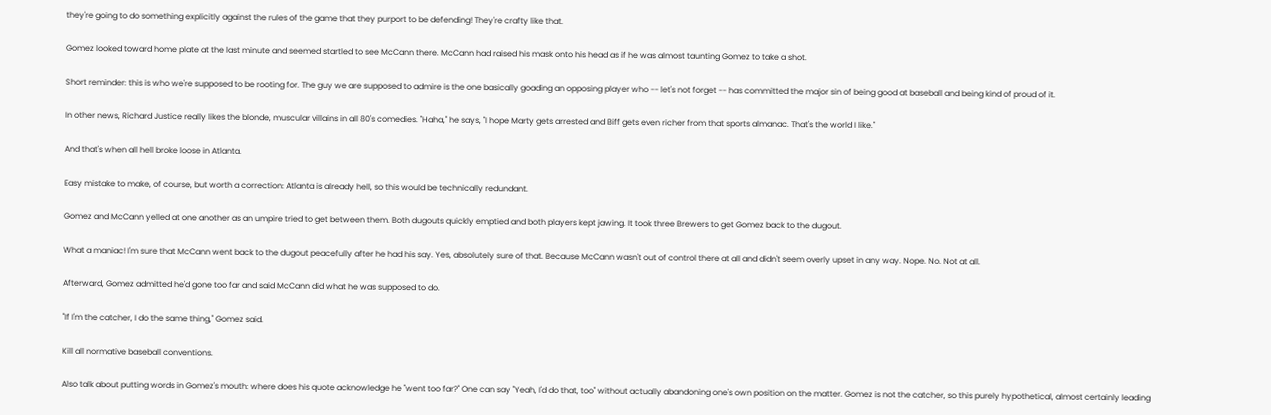they're going to do something explicitly against the rules of the game that they purport to be defending! They're crafty like that.

Gomez looked toward home plate at the last minute and seemed startled to see McCann there. McCann had raised his mask onto his head as if he was almost taunting Gomez to take a shot.

Short reminder: this is who we're supposed to be rooting for. The guy we are supposed to admire is the one basically goading an opposing player who -- let's not forget -- has committed the major sin of being good at baseball and being kind of proud of it.

In other news, Richard Justice really likes the blonde, muscular villains in all 80's comedies. "Haha," he says, "I hope Marty gets arrested and Biff gets even richer from that sports almanac. That's the world I like."

And that's when all hell broke loose in Atlanta.

Easy mistake to make, of course, but worth a correction: Atlanta is already hell, so this would be technically redundant.

Gomez and McCann yelled at one another as an umpire tried to get between them. Both dugouts quickly emptied and both players kept jawing. It took three Brewers to get Gomez back to the dugout.

What a maniac! I'm sure that McCann went back to the dugout peacefully after he had his say. Yes, absolutely sure of that. Because McCann wasn't out of control there at all and didn't seem overly upset in any way. Nope. No. Not at all.

Afterward, Gomez admitted he'd gone too far and said McCann did what he was supposed to do.

"If I'm the catcher, I do the same thing," Gomez said.

Kill all normative baseball conventions.

Also talk about putting words in Gomez's mouth: where does his quote acknowledge he "went too far?" One can say "Yeah, I'd do that, too" without actually abandoning one's own position on the matter. Gomez is not the catcher, so this purely hypothetical, almost certainly leading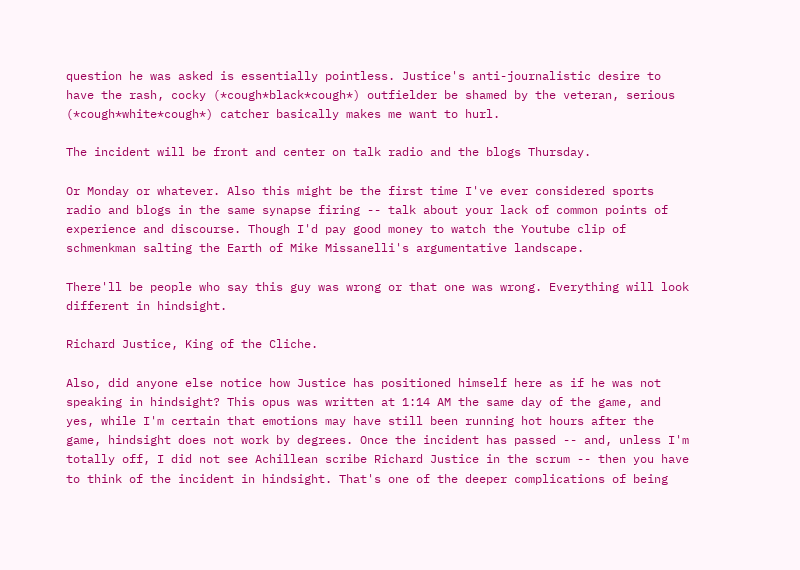question he was asked is essentially pointless. Justice's anti-journalistic desire to have the rash, cocky (*cough*black*cough*) outfielder be shamed by the veteran, serious (*cough*white*cough*) catcher basically makes me want to hurl.

The incident will be front and center on talk radio and the blogs Thursday.

Or Monday or whatever. Also this might be the first time I've ever considered sports radio and blogs in the same synapse firing -- talk about your lack of common points of experience and discourse. Though I'd pay good money to watch the Youtube clip of schmenkman salting the Earth of Mike Missanelli's argumentative landscape.

There'll be people who say this guy was wrong or that one was wrong. Everything will look different in hindsight.

Richard Justice, King of the Cliche.

Also, did anyone else notice how Justice has positioned himself here as if he was not speaking in hindsight? This opus was written at 1:14 AM the same day of the game, and yes, while I'm certain that emotions may have still been running hot hours after the game, hindsight does not work by degrees. Once the incident has passed -- and, unless I'm totally off, I did not see Achillean scribe Richard Justice in the scrum -- then you have to think of the incident in hindsight. That's one of the deeper complications of being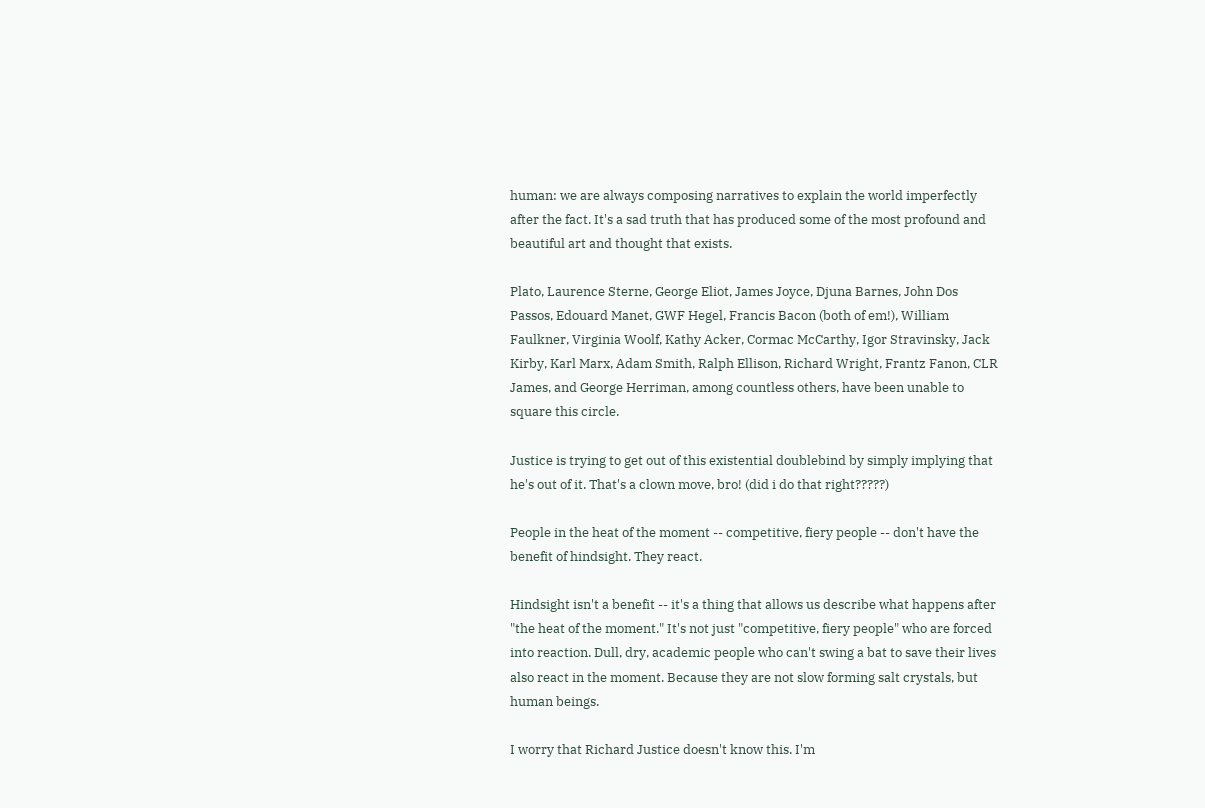human: we are always composing narratives to explain the world imperfectly after the fact. It's a sad truth that has produced some of the most profound and beautiful art and thought that exists.

Plato, Laurence Sterne, George Eliot, James Joyce, Djuna Barnes, John Dos Passos, Edouard Manet, GWF Hegel, Francis Bacon (both of em!), William Faulkner, Virginia Woolf, Kathy Acker, Cormac McCarthy, Igor Stravinsky, Jack Kirby, Karl Marx, Adam Smith, Ralph Ellison, Richard Wright, Frantz Fanon, CLR James, and George Herriman, among countless others, have been unable to square this circle.

Justice is trying to get out of this existential doublebind by simply implying that he's out of it. That's a clown move, bro! (did i do that right?????)

People in the heat of the moment -- competitive, fiery people -- don't have the benefit of hindsight. They react.

Hindsight isn't a benefit -- it's a thing that allows us describe what happens after "the heat of the moment." It's not just "competitive, fiery people" who are forced into reaction. Dull, dry, academic people who can't swing a bat to save their lives also react in the moment. Because they are not slow forming salt crystals, but human beings.

I worry that Richard Justice doesn't know this. I'm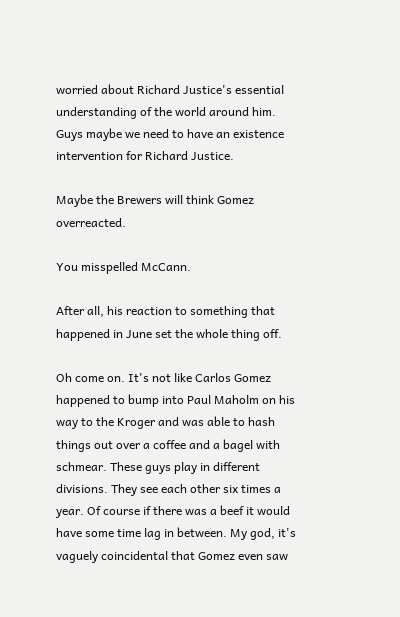worried about Richard Justice's essential understanding of the world around him. Guys maybe we need to have an existence intervention for Richard Justice.

Maybe the Brewers will think Gomez overreacted.

You misspelled McCann.

After all, his reaction to something that happened in June set the whole thing off.

Oh come on. It's not like Carlos Gomez happened to bump into Paul Maholm on his way to the Kroger and was able to hash things out over a coffee and a bagel with schmear. These guys play in different divisions. They see each other six times a year. Of course if there was a beef it would have some time lag in between. My god, it's vaguely coincidental that Gomez even saw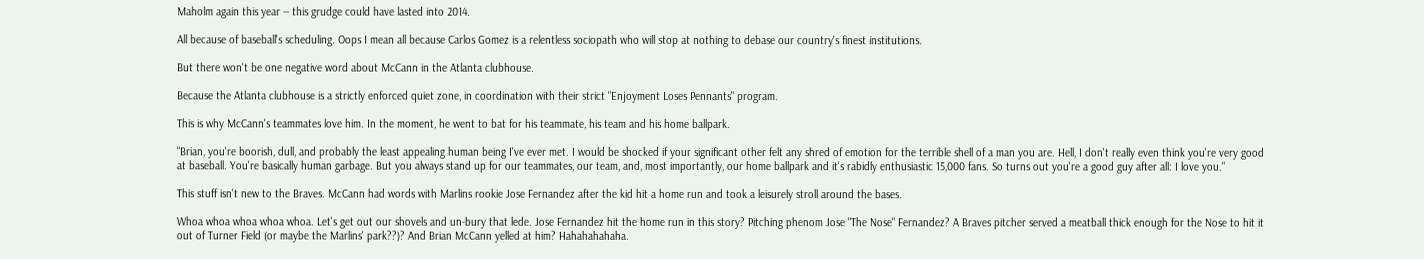Maholm again this year -- this grudge could have lasted into 2014.

All because of baseball's scheduling. Oops I mean all because Carlos Gomez is a relentless sociopath who will stop at nothing to debase our country's finest institutions.

But there won't be one negative word about McCann in the Atlanta clubhouse.

Because the Atlanta clubhouse is a strictly enforced quiet zone, in coordination with their strict "Enjoyment Loses Pennants" program.

This is why McCann's teammates love him. In the moment, he went to bat for his teammate, his team and his home ballpark.

"Brian, you're boorish, dull, and probably the least appealing human being I've ever met. I would be shocked if your significant other felt any shred of emotion for the terrible shell of a man you are. Hell, I don't really even think you're very good at baseball. You're basically human garbage. But you always stand up for our teammates, our team, and, most importantly, our home ballpark and it's rabidly enthusiastic 15,000 fans. So turns out you're a good guy after all: I love you."

This stuff isn't new to the Braves. McCann had words with Marlins rookie Jose Fernandez after the kid hit a home run and took a leisurely stroll around the bases.

Whoa whoa whoa whoa whoa. Let's get out our shovels and un-bury that lede. Jose Fernandez hit the home run in this story? Pitching phenom Jose "The Nose" Fernandez? A Braves pitcher served a meatball thick enough for the Nose to hit it out of Turner Field (or maybe the Marlins' park??)? And Brian McCann yelled at him? Hahahahahaha.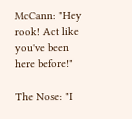McCann: "Hey rook! Act like you've been here before!"

The Nose: "I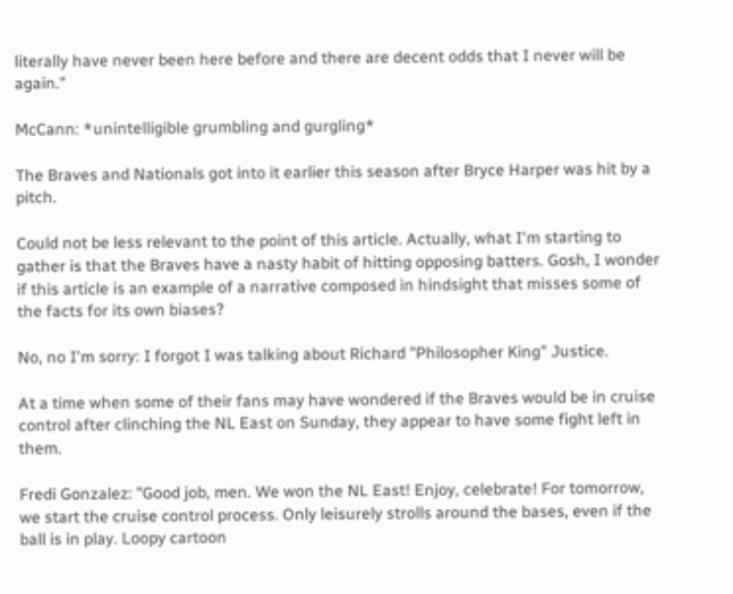literally have never been here before and there are decent odds that I never will be again."

McCann: *unintelligible grumbling and gurgling*

The Braves and Nationals got into it earlier this season after Bryce Harper was hit by a pitch.

Could not be less relevant to the point of this article. Actually, what I'm starting to gather is that the Braves have a nasty habit of hitting opposing batters. Gosh, I wonder if this article is an example of a narrative composed in hindsight that misses some of the facts for its own biases?

No, no I'm sorry: I forgot I was talking about Richard "Philosopher King" Justice.

At a time when some of their fans may have wondered if the Braves would be in cruise control after clinching the NL East on Sunday, they appear to have some fight left in them.

Fredi Gonzalez: "Good job, men. We won the NL East! Enjoy, celebrate! For tomorrow, we start the cruise control process. Only leisurely strolls around the bases, even if the ball is in play. Loopy cartoon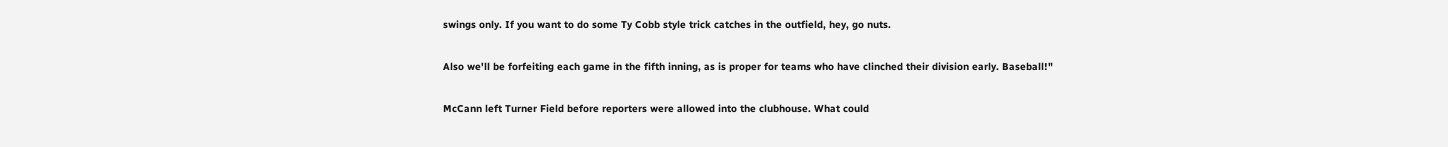swings only. If you want to do some Ty Cobb style trick catches in the outfield, hey, go nuts.

Also we'll be forfeiting each game in the fifth inning, as is proper for teams who have clinched their division early. Baseball!"

McCann left Turner Field before reporters were allowed into the clubhouse. What could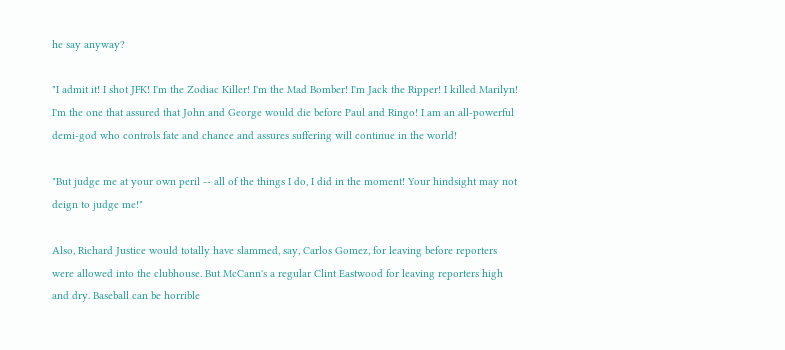he say anyway?

"I admit it! I shot JFK! I'm the Zodiac Killer! I'm the Mad Bomber! I'm Jack the Ripper! I killed Marilyn! I'm the one that assured that John and George would die before Paul and Ringo! I am an all-powerful demi-god who controls fate and chance and assures suffering will continue in the world!

"But judge me at your own peril -- all of the things I do, I did in the moment! Your hindsight may not deign to judge me!"

Also, Richard Justice would totally have slammed, say, Carlos Gomez, for leaving before reporters were allowed into the clubhouse. But McCann's a regular Clint Eastwood for leaving reporters high and dry. Baseball can be horrible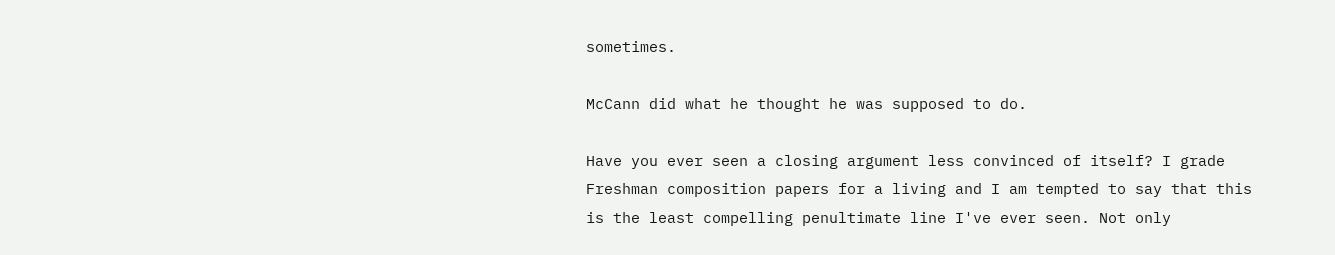sometimes.

McCann did what he thought he was supposed to do.

Have you ever seen a closing argument less convinced of itself? I grade Freshman composition papers for a living and I am tempted to say that this is the least compelling penultimate line I've ever seen. Not only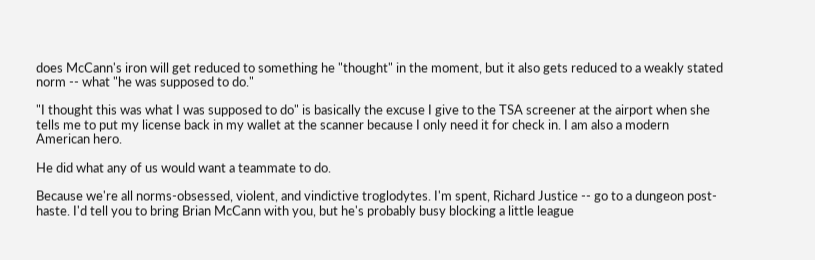does McCann's iron will get reduced to something he "thought" in the moment, but it also gets reduced to a weakly stated norm -- what "he was supposed to do."

"I thought this was what I was supposed to do" is basically the excuse I give to the TSA screener at the airport when she tells me to put my license back in my wallet at the scanner because I only need it for check in. I am also a modern American hero.

He did what any of us would want a teammate to do.

Because we're all norms-obsessed, violent, and vindictive troglodytes. I'm spent, Richard Justice -- go to a dungeon post-haste. I'd tell you to bring Brian McCann with you, but he's probably busy blocking a little league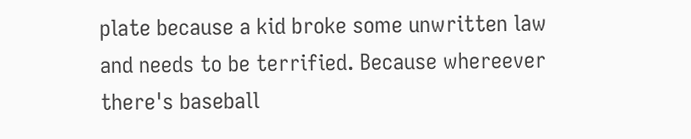plate because a kid broke some unwritten law and needs to be terrified. Because whereever there's baseball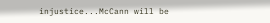injustice...McCann will be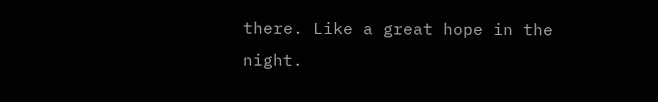there. Like a great hope in the night.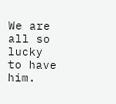We are all so lucky to have him.